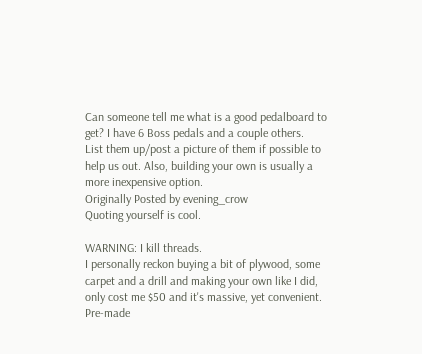Can someone tell me what is a good pedalboard to get? I have 6 Boss pedals and a couple others.
List them up/post a picture of them if possible to help us out. Also, building your own is usually a more inexpensive option.
Originally Posted by evening_crow
Quoting yourself is cool.

WARNING: I kill threads.
I personally reckon buying a bit of plywood, some carpet and a drill and making your own like I did, only cost me $50 and it's massive, yet convenient. Pre-made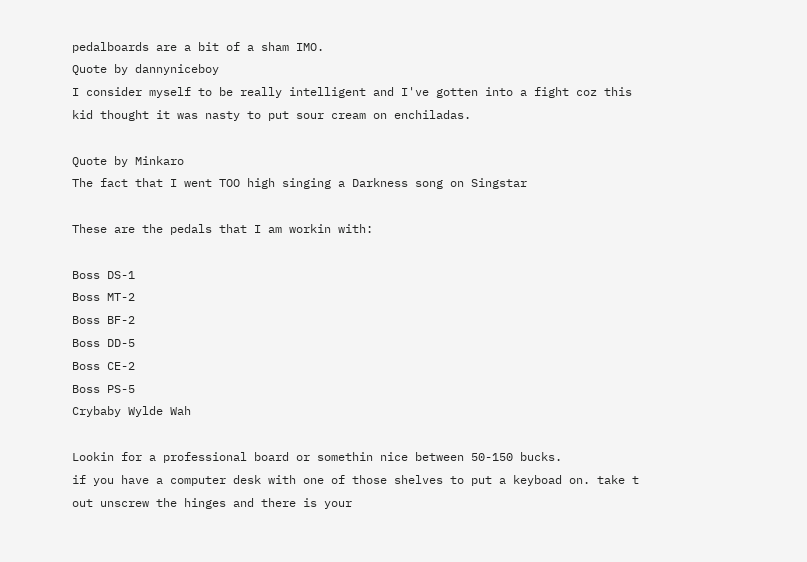pedalboards are a bit of a sham IMO.
Quote by dannyniceboy
I consider myself to be really intelligent and I've gotten into a fight coz this kid thought it was nasty to put sour cream on enchiladas.

Quote by Minkaro
The fact that I went TOO high singing a Darkness song on Singstar

These are the pedals that I am workin with:

Boss DS-1
Boss MT-2
Boss BF-2
Boss DD-5
Boss CE-2
Boss PS-5
Crybaby Wylde Wah

Lookin for a professional board or somethin nice between 50-150 bucks.
if you have a computer desk with one of those shelves to put a keyboad on. take t out unscrew the hinges and there is your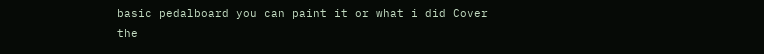basic pedalboard you can paint it or what i did Cover the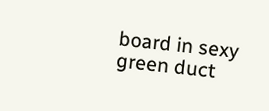board in sexy green duct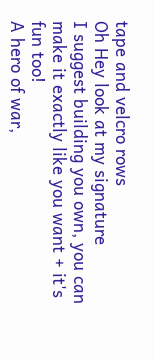tape and velcro rows
Oh Hey look at my signature
I suggest building you own, you can make it exactly like you want + it's fun too!
A hero of war,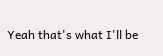Yeah that's what I'll be